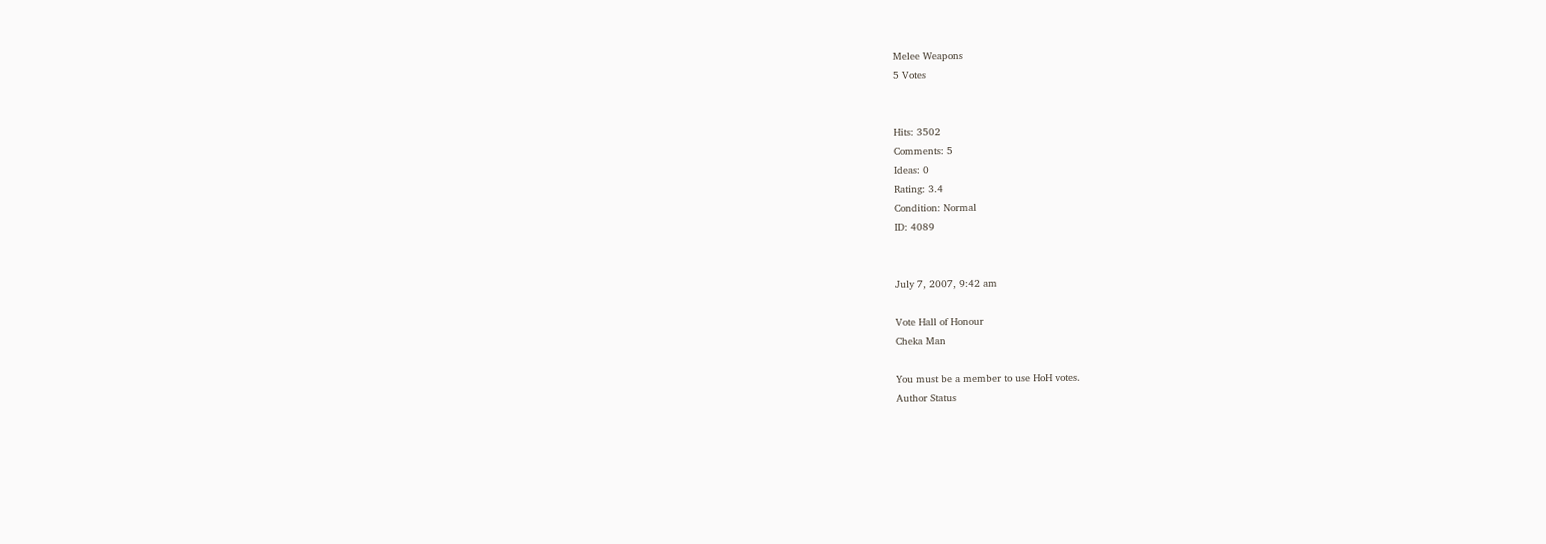Melee Weapons
5 Votes


Hits: 3502
Comments: 5
Ideas: 0
Rating: 3.4
Condition: Normal
ID: 4089


July 7, 2007, 9:42 am

Vote Hall of Honour
Cheka Man

You must be a member to use HoH votes.
Author Status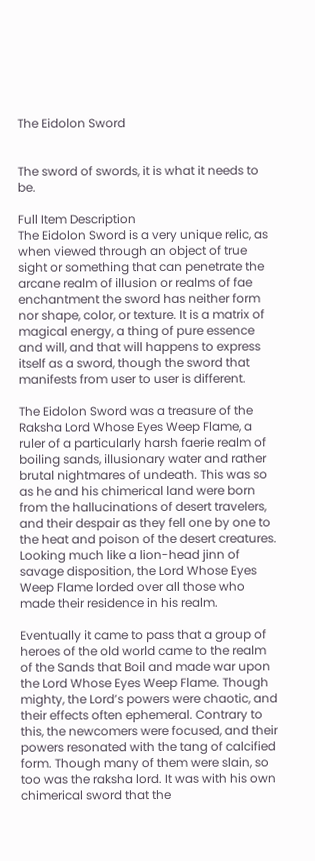The Eidolon Sword


The sword of swords, it is what it needs to be.

Full Item Description
The Eidolon Sword is a very unique relic, as when viewed through an object of true sight or something that can penetrate the arcane realm of illusion or realms of fae enchantment the sword has neither form nor shape, color, or texture. It is a matrix of magical energy, a thing of pure essence and will, and that will happens to express itself as a sword, though the sword that manifests from user to user is different.

The Eidolon Sword was a treasure of the Raksha Lord Whose Eyes Weep Flame, a ruler of a particularly harsh faerie realm of boiling sands, illusionary water and rather brutal nightmares of undeath. This was so as he and his chimerical land were born from the hallucinations of desert travelers, and their despair as they fell one by one to the heat and poison of the desert creatures. Looking much like a lion-head jinn of savage disposition, the Lord Whose Eyes Weep Flame lorded over all those who made their residence in his realm.

Eventually it came to pass that a group of heroes of the old world came to the realm of the Sands that Boil and made war upon the Lord Whose Eyes Weep Flame. Though mighty, the Lord’s powers were chaotic, and their effects often ephemeral. Contrary to this, the newcomers were focused, and their powers resonated with the tang of calcified form. Though many of them were slain, so too was the raksha lord. It was with his own chimerical sword that the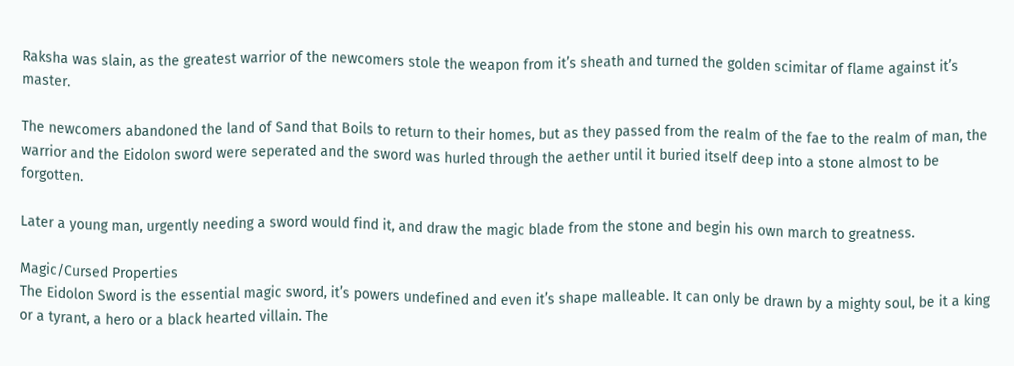Raksha was slain, as the greatest warrior of the newcomers stole the weapon from it’s sheath and turned the golden scimitar of flame against it’s master.

The newcomers abandoned the land of Sand that Boils to return to their homes, but as they passed from the realm of the fae to the realm of man, the warrior and the Eidolon sword were seperated and the sword was hurled through the aether until it buried itself deep into a stone almost to be forgotten.

Later a young man, urgently needing a sword would find it, and draw the magic blade from the stone and begin his own march to greatness.

Magic/Cursed Properties
The Eidolon Sword is the essential magic sword, it’s powers undefined and even it’s shape malleable. It can only be drawn by a mighty soul, be it a king or a tyrant, a hero or a black hearted villain. The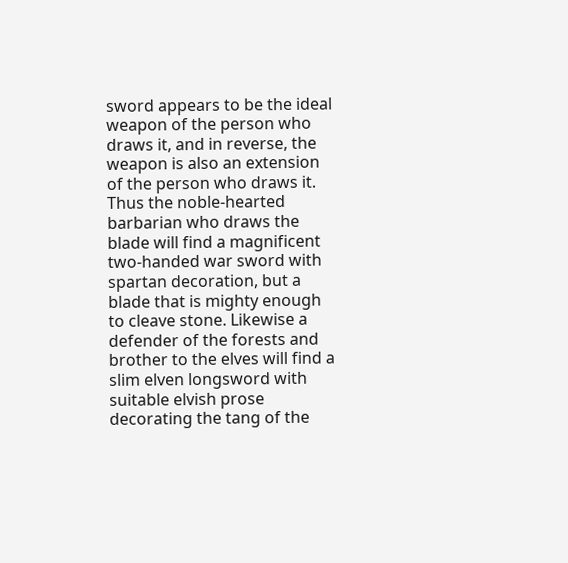sword appears to be the ideal weapon of the person who draws it, and in reverse, the weapon is also an extension of the person who draws it. Thus the noble-hearted barbarian who draws the blade will find a magnificent two-handed war sword with spartan decoration, but a blade that is mighty enough to cleave stone. Likewise a defender of the forests and brother to the elves will find a slim elven longsword with suitable elvish prose decorating the tang of the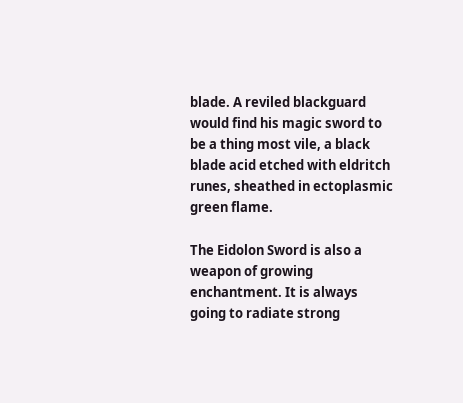blade. A reviled blackguard would find his magic sword to be a thing most vile, a black blade acid etched with eldritch runes, sheathed in ectoplasmic green flame.

The Eidolon Sword is also a weapon of growing enchantment. It is always going to radiate strong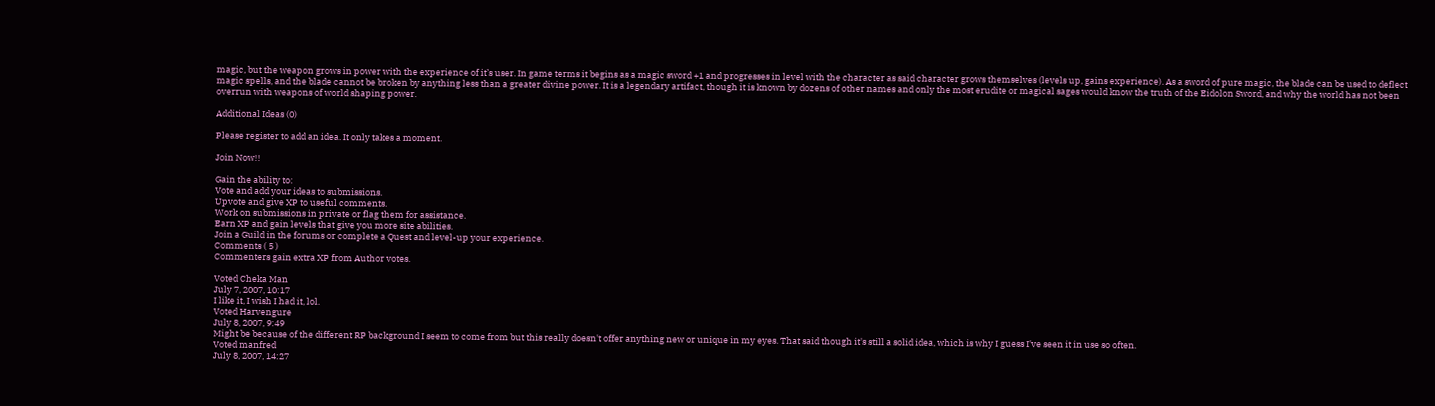magic, but the weapon grows in power with the experience of it’s user. In game terms it begins as a magic sword +1 and progresses in level with the character as said character grows themselves (levels up, gains experience). As a sword of pure magic, the blade can be used to deflect magic spells, and the blade cannot be broken by anything less than a greater divine power. It is a legendary artifact, though it is known by dozens of other names and only the most erudite or magical sages would know the truth of the Eidolon Sword, and why the world has not been overrun with weapons of world shaping power.

Additional Ideas (0)

Please register to add an idea. It only takes a moment.

Join Now!!

Gain the ability to:
Vote and add your ideas to submissions.
Upvote and give XP to useful comments.
Work on submissions in private or flag them for assistance.
Earn XP and gain levels that give you more site abilities.
Join a Guild in the forums or complete a Quest and level-up your experience.
Comments ( 5 )
Commenters gain extra XP from Author votes.

Voted Cheka Man
July 7, 2007, 10:17
I like it, I wish I had it, lol.
Voted Harvengure
July 8, 2007, 9:49
Might be because of the different RP background I seem to come from but this really doesn't offer anything new or unique in my eyes. That said though it's still a solid idea, which is why I guess I've seen it in use so often.
Voted manfred
July 8, 2007, 14:27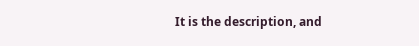It is the description, and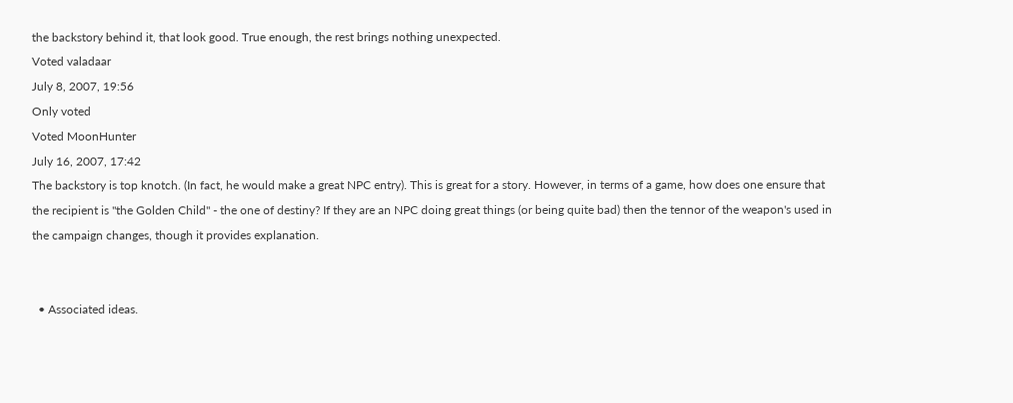the backstory behind it, that look good. True enough, the rest brings nothing unexpected.
Voted valadaar
July 8, 2007, 19:56
Only voted
Voted MoonHunter
July 16, 2007, 17:42
The backstory is top knotch. (In fact, he would make a great NPC entry). This is great for a story. However, in terms of a game, how does one ensure that the recipient is "the Golden Child" - the one of destiny? If they are an NPC doing great things (or being quite bad) then the tennor of the weapon's used in the campaign changes, though it provides explanation.


  • Associated ideas.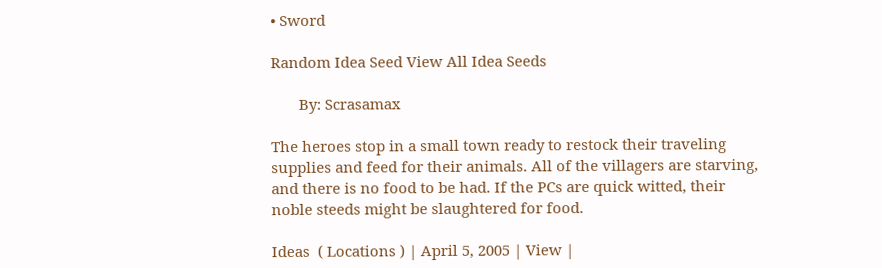• Sword

Random Idea Seed View All Idea Seeds

       By: Scrasamax

The heroes stop in a small town ready to restock their traveling supplies and feed for their animals. All of the villagers are starving, and there is no food to be had. If the PCs are quick witted, their noble steeds might be slaughtered for food.

Ideas  ( Locations ) | April 5, 2005 | View |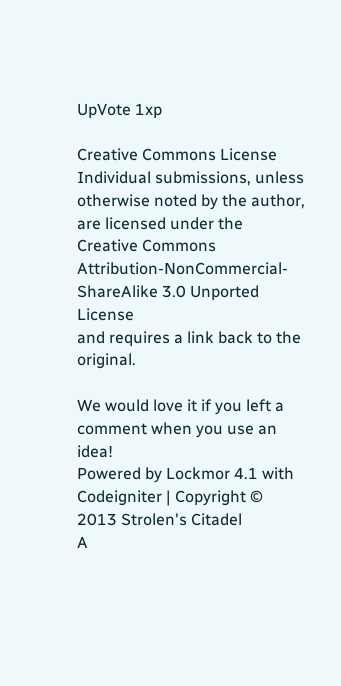UpVote 1xp

Creative Commons License
Individual submissions, unless otherwise noted by the author, are licensed under the
Creative Commons Attribution-NonCommercial-ShareAlike 3.0 Unported License
and requires a link back to the original.

We would love it if you left a comment when you use an idea!
Powered by Lockmor 4.1 with Codeigniter | Copyright © 2013 Strolen's Citadel
A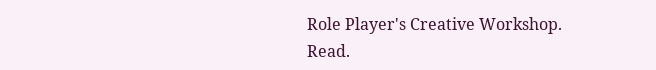Role Player's Creative Workshop.
Read.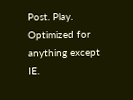Post. Play.
Optimized for anything except IE.